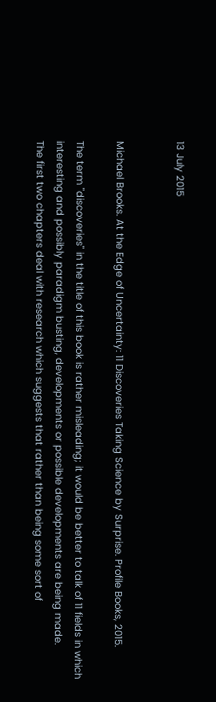13 July 2015


Michael Brooks. At the Edge of Uncertainty: 11 Discoveries Taking Science by Surprise. Profile Books, 2015.

The term "discoveries" in the title of this book is rather misleading; it would be better to talk of 11 fields in which interesting and possibly paradigm busting, developments or possible developments are being made.
The first two chapters deal with research which suggests that rather than being some sort of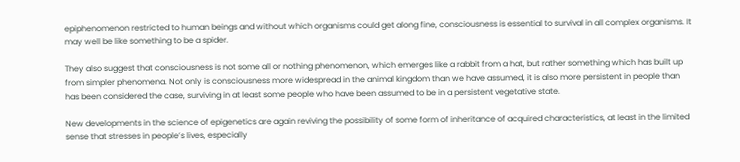epiphenomenon restricted to human beings and without which organisms could get along fine, consciousness is essential to survival in all complex organisms. It may well be like something to be a spider.

They also suggest that consciousness is not some all or nothing phenomenon, which emerges like a rabbit from a hat, but rather something which has built up from simpler phenomena. Not only is consciousness more widespread in the animal kingdom than we have assumed, it is also more persistent in people than has been considered the case, surviving in at least some people who have been assumed to be in a persistent vegetative state.

New developments in the science of epigenetics are again reviving the possibility of some form of inheritance of acquired characteristics, at least in the limited sense that stresses in people’s lives, especially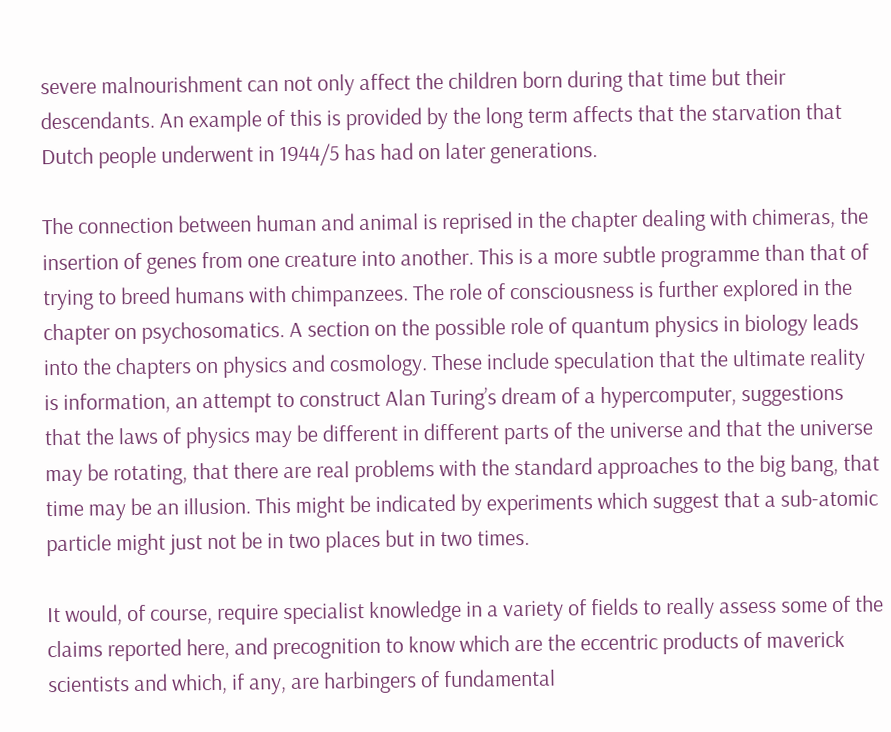severe malnourishment can not only affect the children born during that time but their descendants. An example of this is provided by the long term affects that the starvation that Dutch people underwent in 1944/5 has had on later generations.

The connection between human and animal is reprised in the chapter dealing with chimeras, the insertion of genes from one creature into another. This is a more subtle programme than that of trying to breed humans with chimpanzees. The role of consciousness is further explored in the chapter on psychosomatics. A section on the possible role of quantum physics in biology leads into the chapters on physics and cosmology. These include speculation that the ultimate reality is information, an attempt to construct Alan Turing’s dream of a hypercomputer, suggestions that the laws of physics may be different in different parts of the universe and that the universe may be rotating, that there are real problems with the standard approaches to the big bang, that time may be an illusion. This might be indicated by experiments which suggest that a sub-atomic particle might just not be in two places but in two times.

It would, of course, require specialist knowledge in a variety of fields to really assess some of the claims reported here, and precognition to know which are the eccentric products of maverick scientists and which, if any, are harbingers of fundamental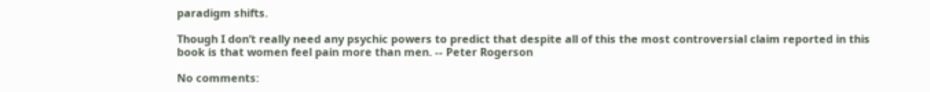paradigm shifts.

Though I don’t really need any psychic powers to predict that despite all of this the most controversial claim reported in this book is that women feel pain more than men. -- Peter Rogerson

No comments: